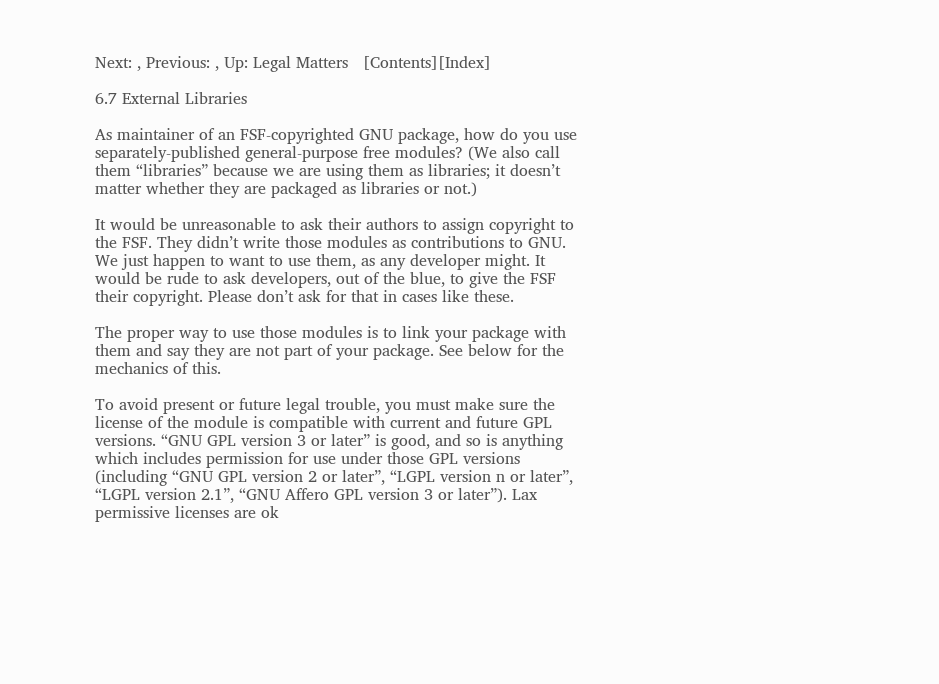Next: , Previous: , Up: Legal Matters   [Contents][Index]

6.7 External Libraries

As maintainer of an FSF-copyrighted GNU package, how do you use separately-published general-purpose free modules? (We also call them “libraries” because we are using them as libraries; it doesn’t matter whether they are packaged as libraries or not.)

It would be unreasonable to ask their authors to assign copyright to the FSF. They didn’t write those modules as contributions to GNU. We just happen to want to use them, as any developer might. It would be rude to ask developers, out of the blue, to give the FSF their copyright. Please don’t ask for that in cases like these.

The proper way to use those modules is to link your package with them and say they are not part of your package. See below for the mechanics of this.

To avoid present or future legal trouble, you must make sure the license of the module is compatible with current and future GPL versions. “GNU GPL version 3 or later” is good, and so is anything which includes permission for use under those GPL versions (including “GNU GPL version 2 or later”, “LGPL version n or later”, “LGPL version 2.1”, “GNU Affero GPL version 3 or later”). Lax permissive licenses are ok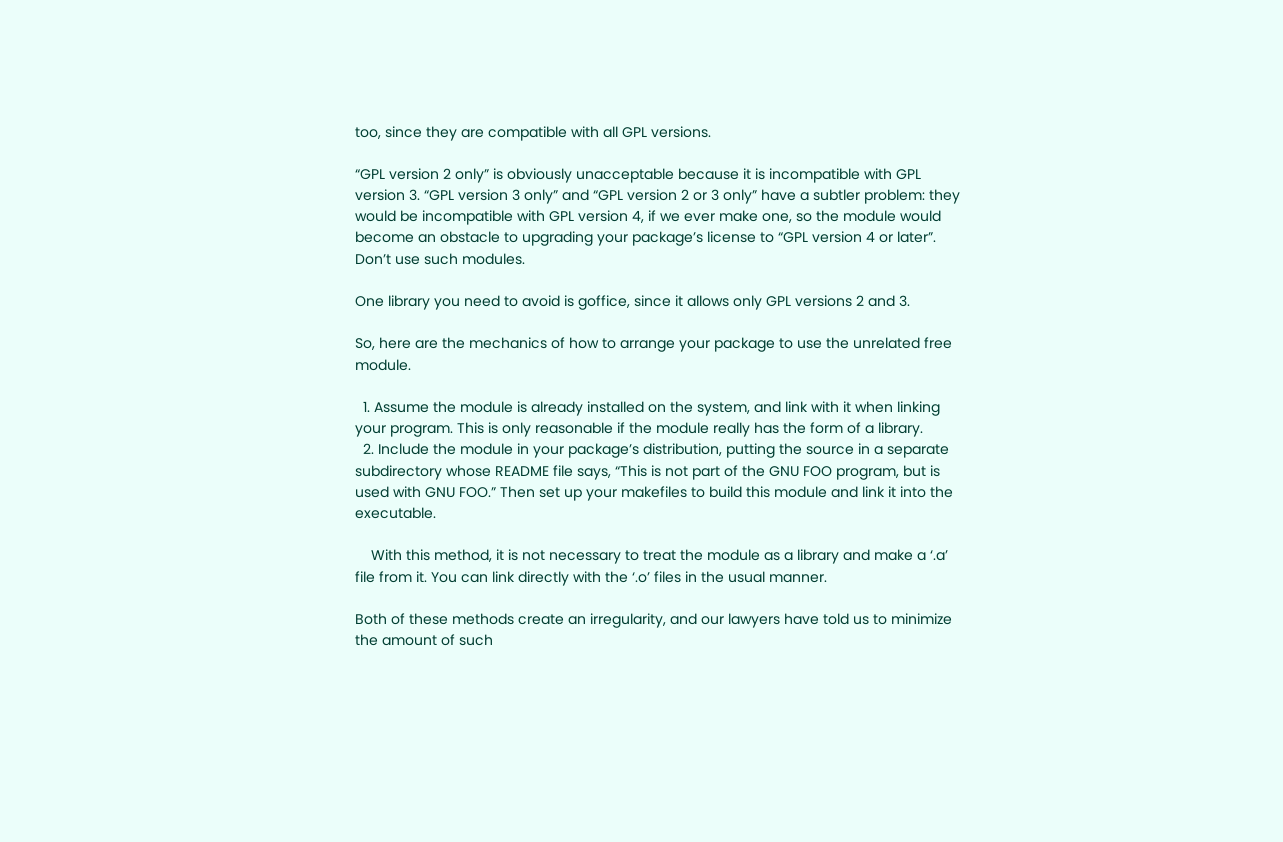too, since they are compatible with all GPL versions.

“GPL version 2 only” is obviously unacceptable because it is incompatible with GPL version 3. “GPL version 3 only” and “GPL version 2 or 3 only” have a subtler problem: they would be incompatible with GPL version 4, if we ever make one, so the module would become an obstacle to upgrading your package’s license to “GPL version 4 or later”. Don’t use such modules.

One library you need to avoid is goffice, since it allows only GPL versions 2 and 3.

So, here are the mechanics of how to arrange your package to use the unrelated free module.

  1. Assume the module is already installed on the system, and link with it when linking your program. This is only reasonable if the module really has the form of a library.
  2. Include the module in your package’s distribution, putting the source in a separate subdirectory whose README file says, “This is not part of the GNU FOO program, but is used with GNU FOO.” Then set up your makefiles to build this module and link it into the executable.

    With this method, it is not necessary to treat the module as a library and make a ‘.a’ file from it. You can link directly with the ‘.o’ files in the usual manner.

Both of these methods create an irregularity, and our lawyers have told us to minimize the amount of such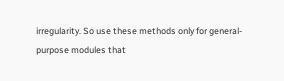irregularity. So use these methods only for general-purpose modules that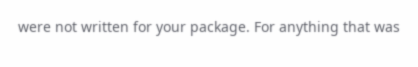were not written for your package. For anything that was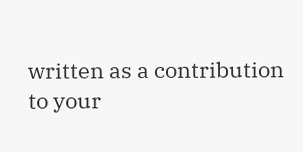written as a contribution to your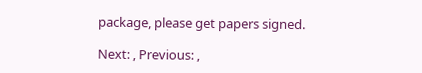package, please get papers signed.

Next: , Previous: ,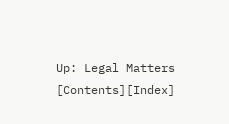Up: Legal Matters   [Contents][Index]